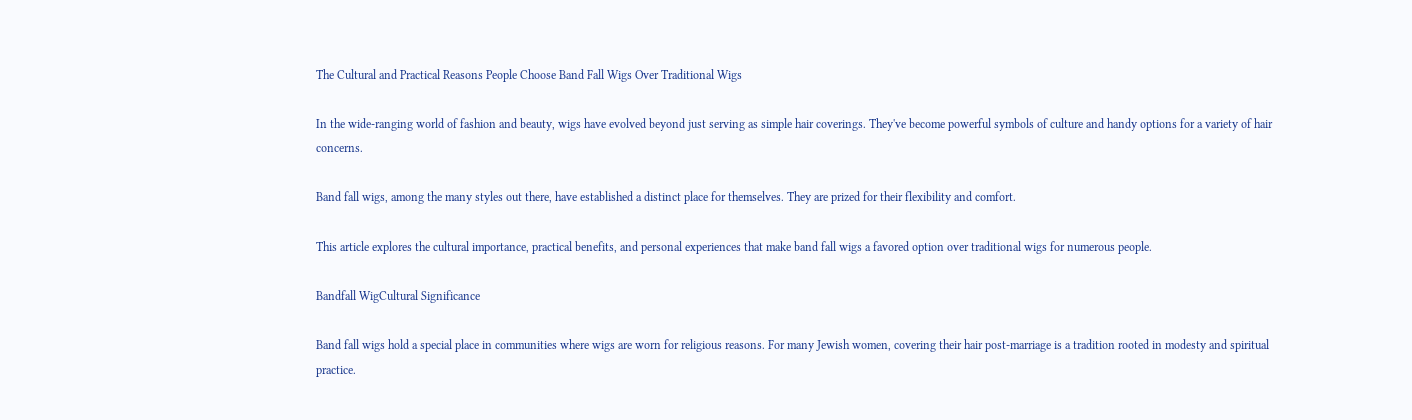The Cultural and Practical Reasons People Choose Band Fall Wigs Over Traditional Wigs

In the wide-ranging world of fashion and beauty, wigs have evolved beyond just serving as simple hair coverings. They've become powerful symbols of culture and handy options for a variety of hair concerns.

Band fall wigs, among the many styles out there, have established a distinct place for themselves. They are prized for their flexibility and comfort.

This article explores the cultural importance, practical benefits, and personal experiences that make band fall wigs a favored option over traditional wigs for numerous people.

Bandfall WigCultural Significance

Band fall wigs hold a special place in communities where wigs are worn for religious reasons. For many Jewish women, covering their hair post-marriage is a tradition rooted in modesty and spiritual practice.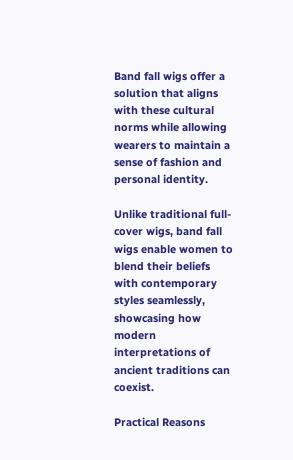Band fall wigs offer a solution that aligns with these cultural norms while allowing wearers to maintain a sense of fashion and personal identity.

Unlike traditional full-cover wigs, band fall wigs enable women to blend their beliefs with contemporary styles seamlessly, showcasing how modern interpretations of ancient traditions can coexist.

Practical Reasons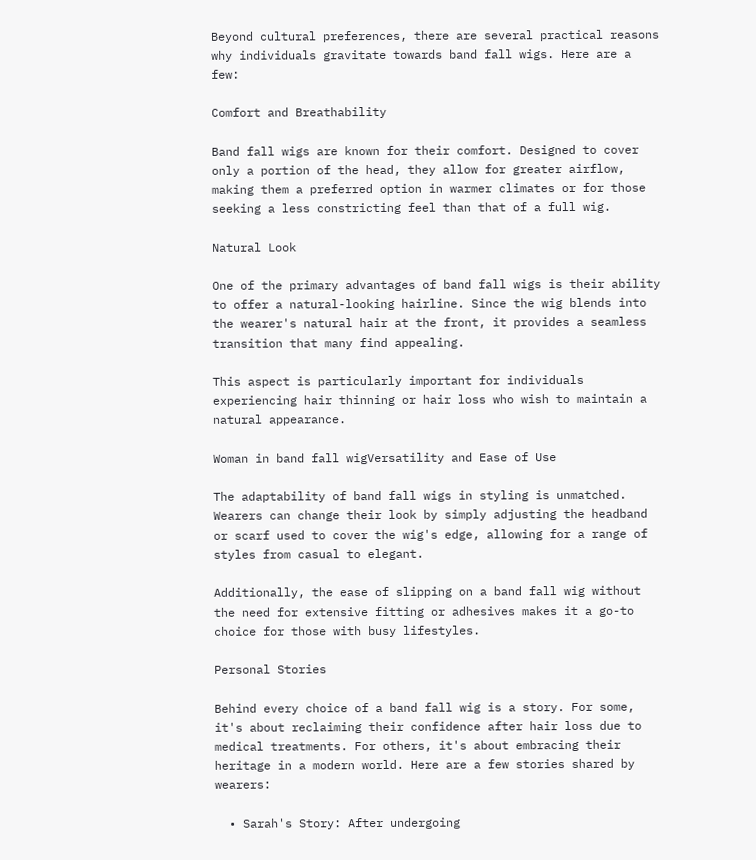Beyond cultural preferences, there are several practical reasons why individuals gravitate towards band fall wigs. Here are a few:

Comfort and Breathability

Band fall wigs are known for their comfort. Designed to cover only a portion of the head, they allow for greater airflow, making them a preferred option in warmer climates or for those seeking a less constricting feel than that of a full wig.

Natural Look

One of the primary advantages of band fall wigs is their ability to offer a natural-looking hairline. Since the wig blends into the wearer's natural hair at the front, it provides a seamless transition that many find appealing.

This aspect is particularly important for individuals experiencing hair thinning or hair loss who wish to maintain a natural appearance.

Woman in band fall wigVersatility and Ease of Use

The adaptability of band fall wigs in styling is unmatched. Wearers can change their look by simply adjusting the headband or scarf used to cover the wig's edge, allowing for a range of styles from casual to elegant.

Additionally, the ease of slipping on a band fall wig without the need for extensive fitting or adhesives makes it a go-to choice for those with busy lifestyles.

Personal Stories

Behind every choice of a band fall wig is a story. For some, it's about reclaiming their confidence after hair loss due to medical treatments. For others, it's about embracing their heritage in a modern world. Here are a few stories shared by wearers:

  • Sarah's Story: After undergoing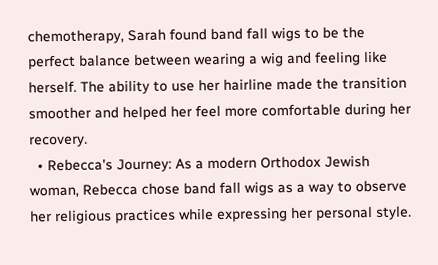chemotherapy, Sarah found band fall wigs to be the perfect balance between wearing a wig and feeling like herself. The ability to use her hairline made the transition smoother and helped her feel more comfortable during her recovery.
  • Rebecca's Journey: As a modern Orthodox Jewish woman, Rebecca chose band fall wigs as a way to observe her religious practices while expressing her personal style.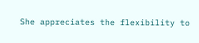She appreciates the flexibility to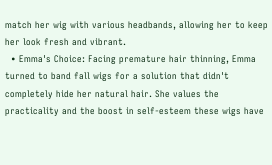match her wig with various headbands, allowing her to keep her look fresh and vibrant.
  • Emma's Choice: Facing premature hair thinning, Emma turned to band fall wigs for a solution that didn't completely hide her natural hair. She values the practicality and the boost in self-esteem these wigs have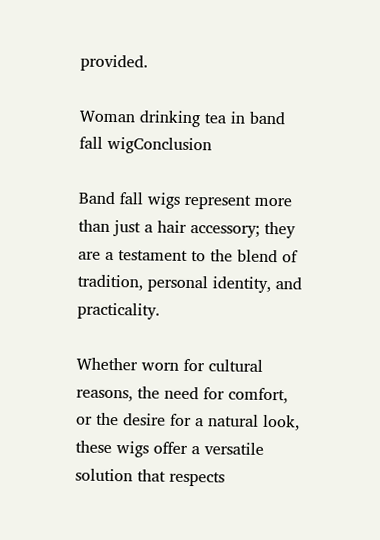provided.

Woman drinking tea in band fall wigConclusion

Band fall wigs represent more than just a hair accessory; they are a testament to the blend of tradition, personal identity, and practicality.

Whether worn for cultural reasons, the need for comfort, or the desire for a natural look, these wigs offer a versatile solution that respects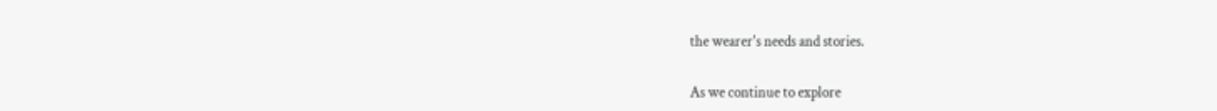the wearer's needs and stories.

As we continue to explore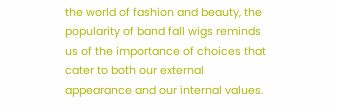the world of fashion and beauty, the popularity of band fall wigs reminds us of the importance of choices that cater to both our external appearance and our internal values.